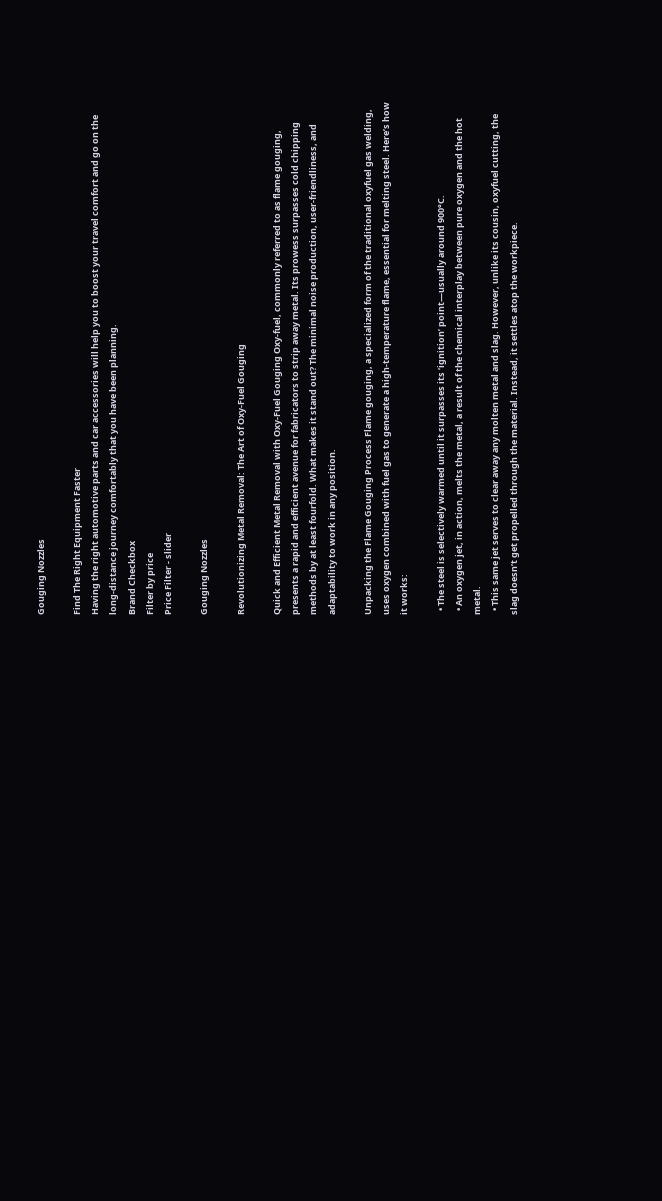Gouging Nozzles

Find The Right Equipment Faster
Having the right automotive parts and car accessories will help you to boost your travel comfort and go on the long-distance journey comfortably that you have been planning.
Brand Checkbox
Filter by price
Price Filter - slider

Gouging Nozzles

Revolutionizing Metal Removal: The Art of Oxy-Fuel Gouging

Quick and Efficient Metal Removal with Oxy-Fuel Gouging Oxy-fuel, commonly referred to as flame gouging, presents a rapid and efficient avenue for fabricators to strip away metal. Its prowess surpasses cold chipping methods by at least fourfold. What makes it stand out? The minimal noise production, user-friendliness, and adaptability to work in any position.

Unpacking the Flame Gouging Process Flame gouging, a specialized form of the traditional oxyfuel gas welding, uses oxygen combined with fuel gas to generate a high-temperature flame, essential for melting steel. Here’s how it works:

  • The steel is selectively warmed until it surpasses its ‘ignition’ point—usually around 900°C.
  • An oxygen jet, in action, melts the metal, a result of the chemical interplay between pure oxygen and the hot metal.
  • This same jet serves to clear away any molten metal and slag. However, unlike its cousin, oxyfuel cutting, the slag doesn’t get propelled through the material. Instead, it settles atop the workpiece.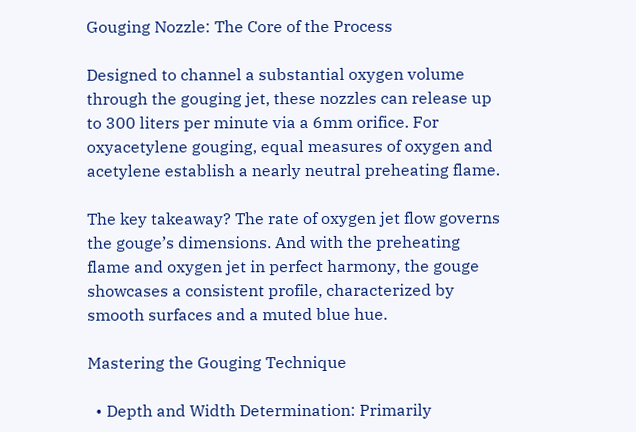Gouging Nozzle: The Core of the Process

Designed to channel a substantial oxygen volume through the gouging jet, these nozzles can release up to 300 liters per minute via a 6mm orifice. For oxyacetylene gouging, equal measures of oxygen and acetylene establish a nearly neutral preheating flame.

The key takeaway? The rate of oxygen jet flow governs the gouge’s dimensions. And with the preheating flame and oxygen jet in perfect harmony, the gouge showcases a consistent profile, characterized by smooth surfaces and a muted blue hue.

Mastering the Gouging Technique

  • Depth and Width Determination: Primarily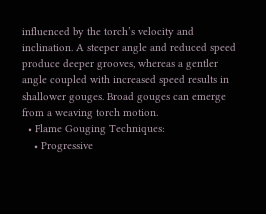influenced by the torch’s velocity and inclination. A steeper angle and reduced speed produce deeper grooves, whereas a gentler angle coupled with increased speed results in shallower gouges. Broad gouges can emerge from a weaving torch motion.
  • Flame Gouging Techniques:
    • Progressive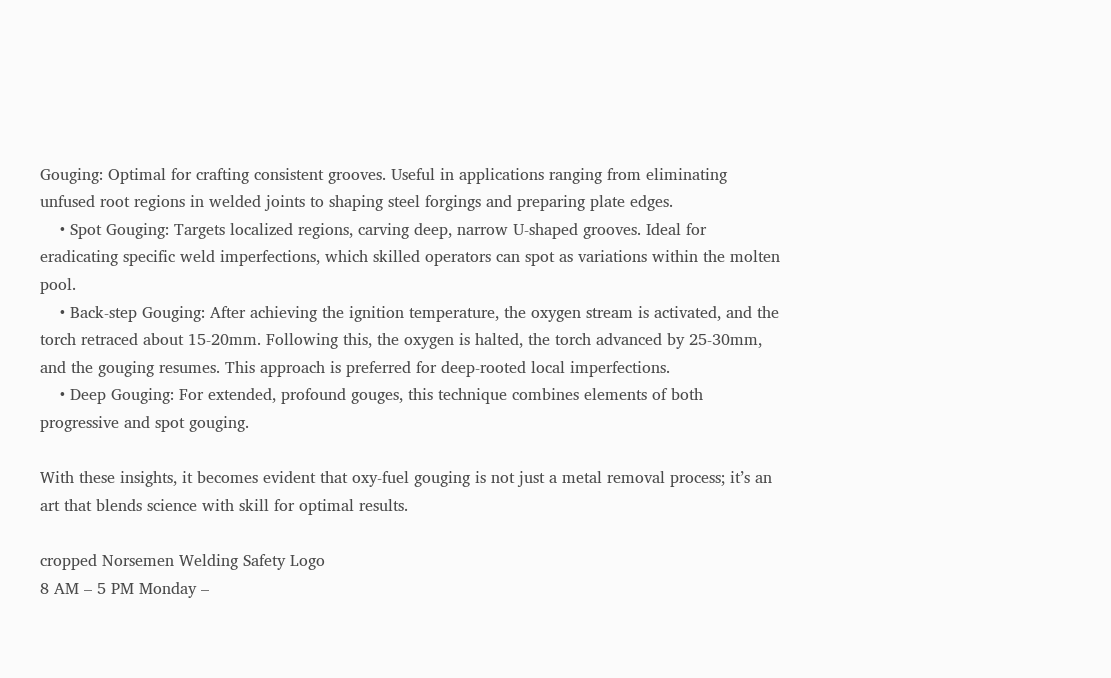Gouging: Optimal for crafting consistent grooves. Useful in applications ranging from eliminating unfused root regions in welded joints to shaping steel forgings and preparing plate edges.
    • Spot Gouging: Targets localized regions, carving deep, narrow U-shaped grooves. Ideal for eradicating specific weld imperfections, which skilled operators can spot as variations within the molten pool.
    • Back-step Gouging: After achieving the ignition temperature, the oxygen stream is activated, and the torch retraced about 15-20mm. Following this, the oxygen is halted, the torch advanced by 25-30mm, and the gouging resumes. This approach is preferred for deep-rooted local imperfections.
    • Deep Gouging: For extended, profound gouges, this technique combines elements of both progressive and spot gouging.

With these insights, it becomes evident that oxy-fuel gouging is not just a metal removal process; it’s an art that blends science with skill for optimal results.

cropped Norsemen Welding Safety Logo
8 AM – 5 PM Monday –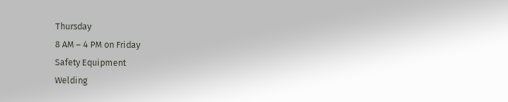Thursday
8 AM – 4 PM on Friday
Safety Equipment
Welding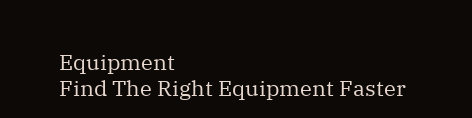Equipment
Find The Right Equipment Faster